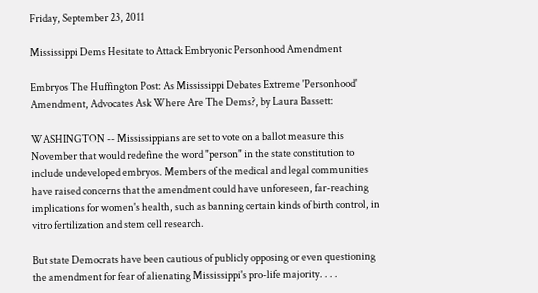Friday, September 23, 2011

Mississippi Dems Hesitate to Attack Embryonic Personhood Amendment

Embryos The Huffington Post: As Mississippi Debates Extreme 'Personhood' Amendment, Advocates Ask Where Are The Dems?, by Laura Bassett:

WASHINGTON -- Mississippians are set to vote on a ballot measure this November that would redefine the word "person" in the state constitution to include undeveloped embryos. Members of the medical and legal communities have raised concerns that the amendment could have unforeseen, far-reaching implications for women's health, such as banning certain kinds of birth control, in vitro fertilization and stem cell research.

But state Democrats have been cautious of publicly opposing or even questioning the amendment for fear of alienating Mississippi's pro-life majority. . . .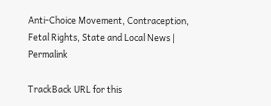Anti-Choice Movement, Contraception, Fetal Rights, State and Local News | Permalink

TrackBack URL for this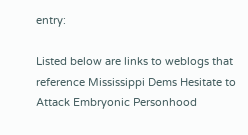entry:

Listed below are links to weblogs that reference Mississippi Dems Hesitate to Attack Embryonic Personhood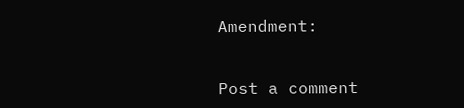Amendment:


Post a comment